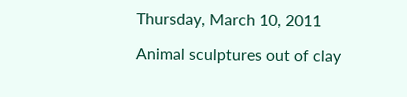Thursday, March 10, 2011

Animal sculptures out of clay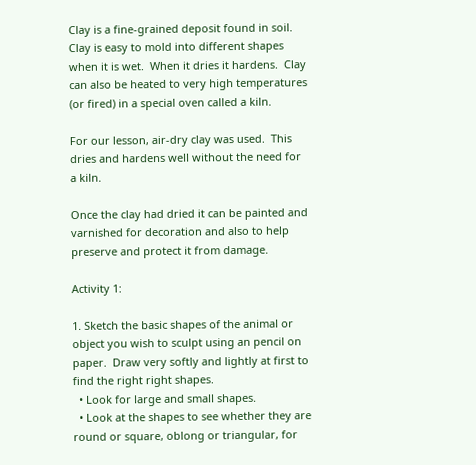Clay is a fine-grained deposit found in soil.  Clay is easy to mold into different shapes when it is wet.  When it dries it hardens.  Clay can also be heated to very high temperatures (or fired) in a special oven called a kiln.

For our lesson, air-dry clay was used.  This dries and hardens well without the need for a kiln.

Once the clay had dried it can be painted and varnished for decoration and also to help preserve and protect it from damage.

Activity 1:

1. Sketch the basic shapes of the animal or object you wish to sculpt using an pencil on paper.  Draw very softly and lightly at first to find the right right shapes.
  • Look for large and small shapes.
  • Look at the shapes to see whether they are round or square, oblong or triangular, for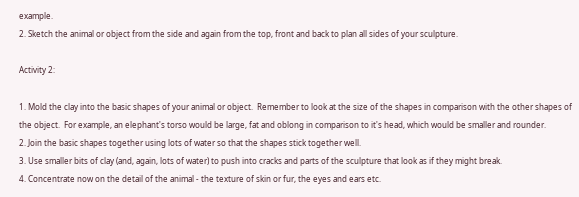example.
2. Sketch the animal or object from the side and again from the top, front and back to plan all sides of your sculpture.

Activity 2:

1. Mold the clay into the basic shapes of your animal or object.  Remember to look at the size of the shapes in comparison with the other shapes of the object.  For example, an elephant's torso would be large, fat and oblong in comparison to it's head, which would be smaller and rounder.
2. Join the basic shapes together using lots of water so that the shapes stick together well.
3. Use smaller bits of clay (and, again, lots of water) to push into cracks and parts of the sculpture that look as if they might break.
4. Concentrate now on the detail of the animal - the texture of skin or fur, the eyes and ears etc.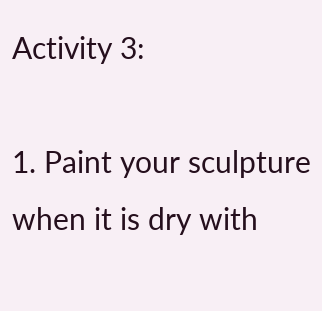Activity 3:

1. Paint your sculpture when it is dry with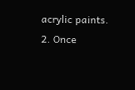acrylic paints.
2. Once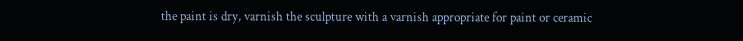the paint is dry, varnish the sculpture with a varnish appropriate for paint or ceramic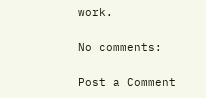work.

No comments:

Post a Comment